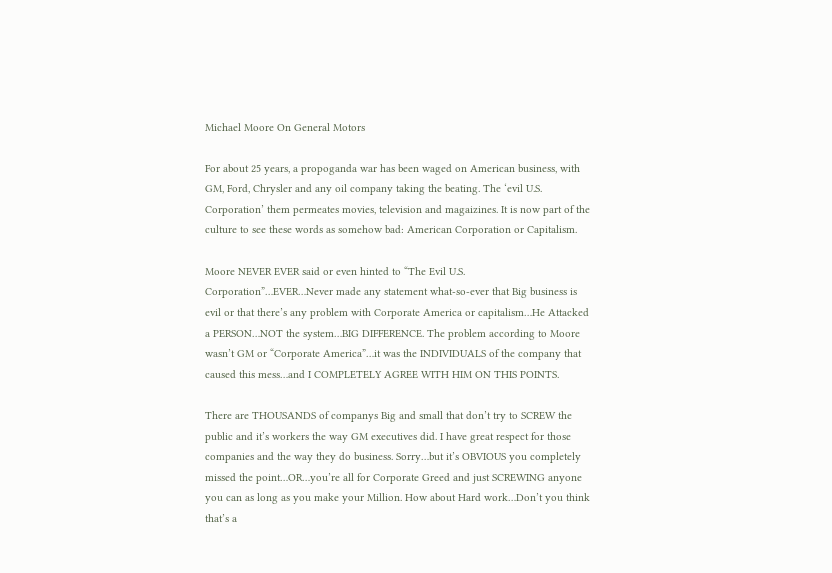Michael Moore On General Motors

For about 25 years, a propoganda war has been waged on American business, with GM, Ford, Chrysler and any oil company taking the beating. The ‘evil U.S. Corporation’ them permeates movies, television and magaizines. It is now part of the culture to see these words as somehow bad: American Corporation or Capitalism.

Moore NEVER EVER said or even hinted to “The Evil U.S. Corporation”…EVER…Never made any statement what-so-ever that Big business is evil or that there’s any problem with Corporate America or capitalism…He Attacked a PERSON…NOT the system…BIG DIFFERENCE. The problem according to Moore wasn’t GM or “Corporate America”…it was the INDIVIDUALS of the company that caused this mess…and I COMPLETELY AGREE WITH HIM ON THIS POINTS.

There are THOUSANDS of companys Big and small that don’t try to SCREW the public and it’s workers the way GM executives did. I have great respect for those companies and the way they do business. Sorry…but it’s OBVIOUS you completely missed the point…OR…you’re all for Corporate Greed and just SCREWING anyone you can as long as you make your Million. How about Hard work…Don’t you think that’s a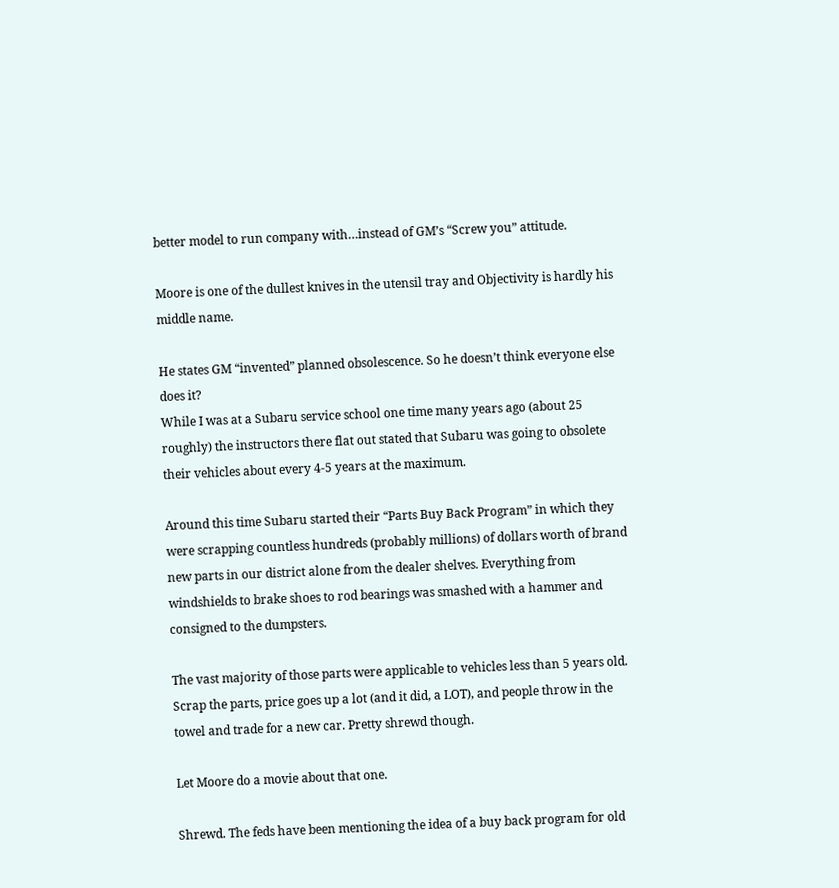better model to run company with…instead of GM’s “Screw you” attitude.

Moore is one of the dullest knives in the utensil tray and Objectivity is hardly his middle name.

He states GM “invented” planned obsolescence. So he doesn’t think everyone else does it?
While I was at a Subaru service school one time many years ago (about 25 roughly) the instructors there flat out stated that Subaru was going to obsolete their vehicles about every 4-5 years at the maximum.

Around this time Subaru started their “Parts Buy Back Program” in which they were scrapping countless hundreds (probably millions) of dollars worth of brand new parts in our district alone from the dealer shelves. Everything from windshields to brake shoes to rod bearings was smashed with a hammer and consigned to the dumpsters.

The vast majority of those parts were applicable to vehicles less than 5 years old.
Scrap the parts, price goes up a lot (and it did, a LOT), and people throw in the towel and trade for a new car. Pretty shrewd though.

Let Moore do a movie about that one.

Shrewd. The feds have been mentioning the idea of a buy back program for old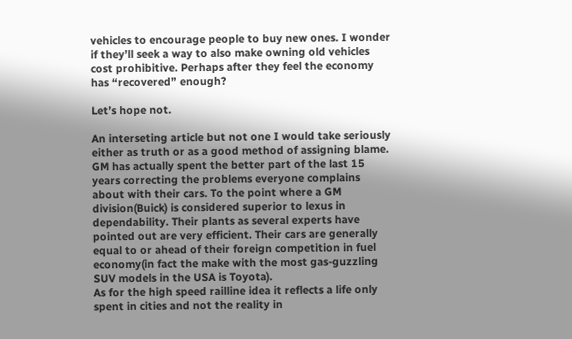vehicles to encourage people to buy new ones. I wonder if they’ll seek a way to also make owning old vehicles cost prohibitive. Perhaps after they feel the economy has “recovered” enough?

Let’s hope not.

An interseting article but not one I would take seriously either as truth or as a good method of assigning blame. GM has actually spent the better part of the last 15 years correcting the problems everyone complains about with their cars. To the point where a GM division(Buick) is considered superior to lexus in dependability. Their plants as several experts have pointed out are very efficient. Their cars are generally equal to or ahead of their foreign competition in fuel economy(in fact the make with the most gas-guzzling SUV models in the USA is Toyota).
As for the high speed railline idea it reflects a life only spent in cities and not the reality in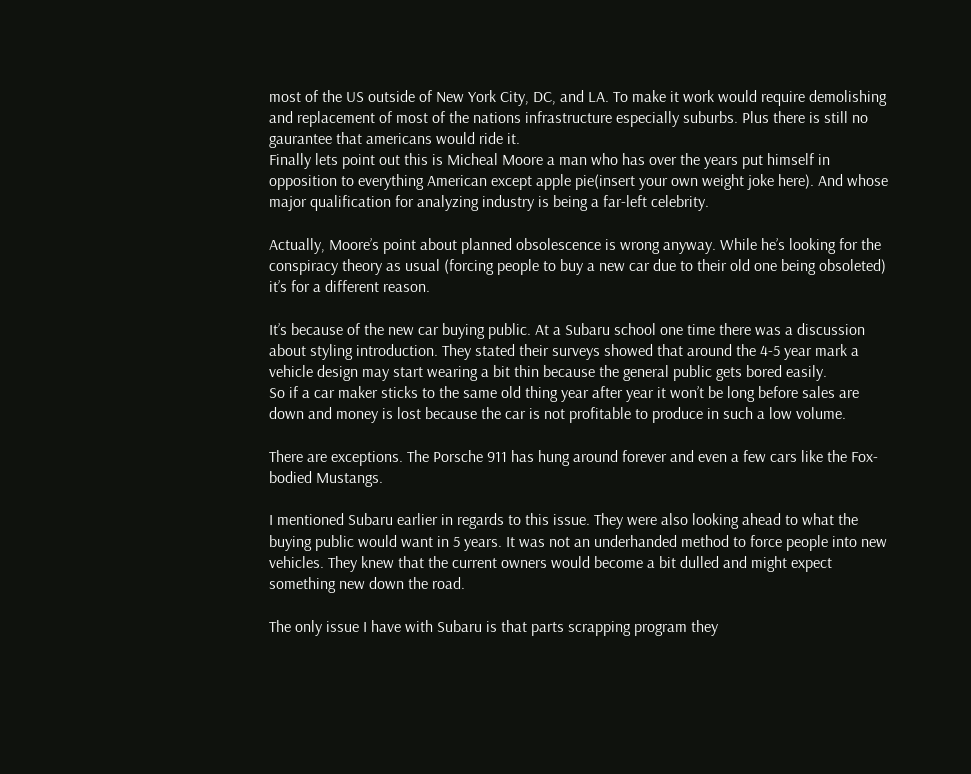most of the US outside of New York City, DC, and LA. To make it work would require demolishing and replacement of most of the nations infrastructure especially suburbs. Plus there is still no gaurantee that americans would ride it.
Finally lets point out this is Micheal Moore a man who has over the years put himself in opposition to everything American except apple pie(insert your own weight joke here). And whose major qualification for analyzing industry is being a far-left celebrity.

Actually, Moore’s point about planned obsolescence is wrong anyway. While he’s looking for the conspiracy theory as usual (forcing people to buy a new car due to their old one being obsoleted) it’s for a different reason.

It’s because of the new car buying public. At a Subaru school one time there was a discussion about styling introduction. They stated their surveys showed that around the 4-5 year mark a vehicle design may start wearing a bit thin because the general public gets bored easily.
So if a car maker sticks to the same old thing year after year it won’t be long before sales are down and money is lost because the car is not profitable to produce in such a low volume.

There are exceptions. The Porsche 911 has hung around forever and even a few cars like the Fox-bodied Mustangs.

I mentioned Subaru earlier in regards to this issue. They were also looking ahead to what the buying public would want in 5 years. It was not an underhanded method to force people into new vehicles. They knew that the current owners would become a bit dulled and might expect something new down the road.

The only issue I have with Subaru is that parts scrapping program they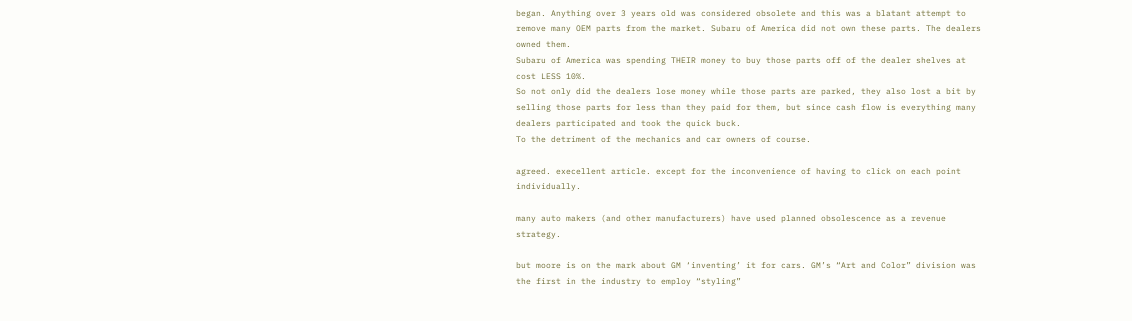began. Anything over 3 years old was considered obsolete and this was a blatant attempt to remove many OEM parts from the market. Subaru of America did not own these parts. The dealers owned them.
Subaru of America was spending THEIR money to buy those parts off of the dealer shelves at cost LESS 10%.
So not only did the dealers lose money while those parts are parked, they also lost a bit by selling those parts for less than they paid for them, but since cash flow is everything many dealers participated and took the quick buck.
To the detriment of the mechanics and car owners of course.

agreed. execellent article. except for the inconvenience of having to click on each point individually.

many auto makers (and other manufacturers) have used planned obsolescence as a revenue strategy.

but moore is on the mark about GM ‘inventing’ it for cars. GM’s “Art and Color” division was the first in the industry to employ “styling”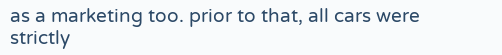as a marketing too. prior to that, all cars were strictly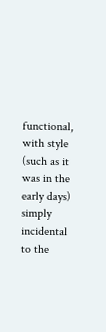functional, with style (such as it was in the early days) simply incidental to the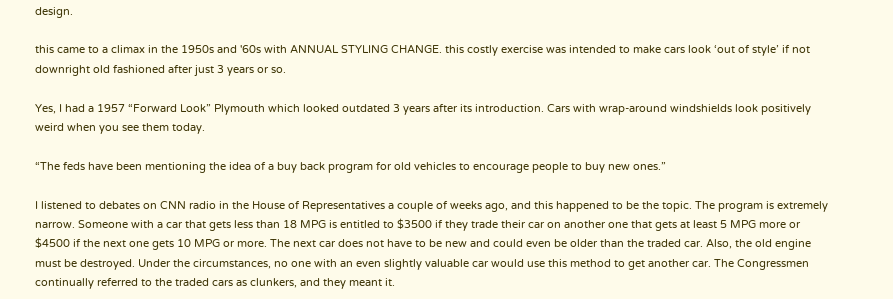design.

this came to a climax in the 1950s and '60s with ANNUAL STYLING CHANGE. this costly exercise was intended to make cars look ‘out of style’ if not downright old fashioned after just 3 years or so.

Yes, I had a 1957 “Forward Look” Plymouth which looked outdated 3 years after its introduction. Cars with wrap-around windshields look positively weird when you see them today.

“The feds have been mentioning the idea of a buy back program for old vehicles to encourage people to buy new ones.”

I listened to debates on CNN radio in the House of Representatives a couple of weeks ago, and this happened to be the topic. The program is extremely narrow. Someone with a car that gets less than 18 MPG is entitled to $3500 if they trade their car on another one that gets at least 5 MPG more or $4500 if the next one gets 10 MPG or more. The next car does not have to be new and could even be older than the traded car. Also, the old engine must be destroyed. Under the circumstances, no one with an even slightly valuable car would use this method to get another car. The Congressmen continually referred to the traded cars as clunkers, and they meant it.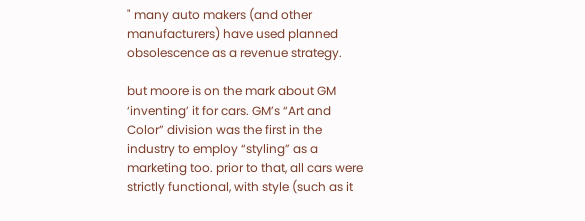" many auto makers (and other manufacturers) have used planned obsolescence as a revenue strategy.

but moore is on the mark about GM ‘inventing’ it for cars. GM’s “Art and Color” division was the first in the industry to employ “styling” as a marketing too. prior to that, all cars were strictly functional, with style (such as it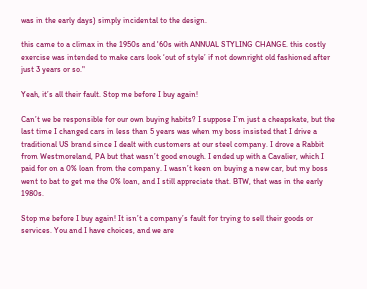was in the early days) simply incidental to the design.

this came to a climax in the 1950s and '60s with ANNUAL STYLING CHANGE. this costly exercise was intended to make cars look ‘out of style’ if not downright old fashioned after just 3 years or so."

Yeah, it’s all their fault. Stop me before I buy again!

Can’t we be responsible for our own buying habits? I suppose I’m just a cheapskate, but the last time I changed cars in less than 5 years was when my boss insisted that I drive a traditional US brand since I dealt with customers at our steel company. I drove a Rabbit from Westmoreland, PA but that wasn’t good enough. I ended up with a Cavalier, which I paid for on a 0% loan from the company. I wasn’t keen on buying a new car, but my boss went to bat to get me the 0% loan, and I still appreciate that. BTW, that was in the early 1980s.

Stop me before I buy again! It isn’t a company’s fault for trying to sell their goods or services. You and I have choices, and we are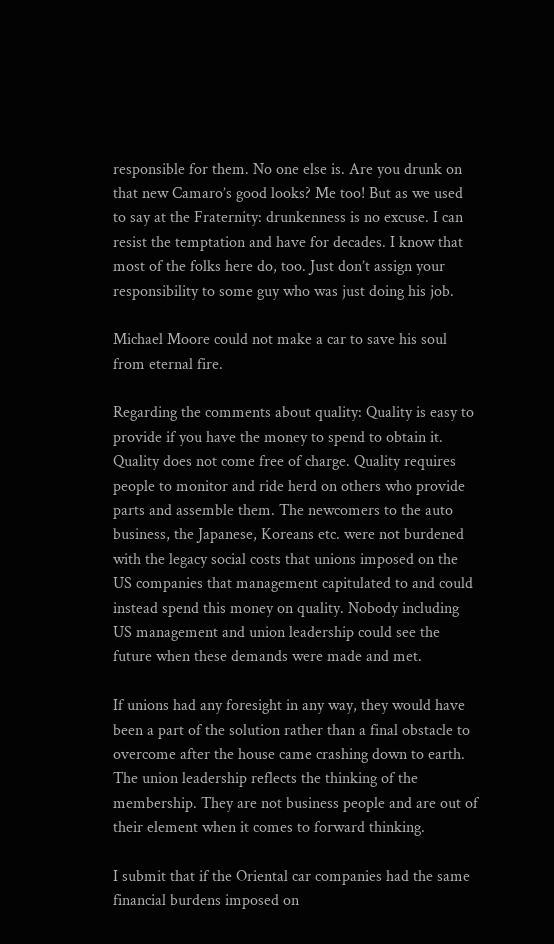responsible for them. No one else is. Are you drunk on that new Camaro’s good looks? Me too! But as we used to say at the Fraternity: drunkenness is no excuse. I can resist the temptation and have for decades. I know that most of the folks here do, too. Just don’t assign your responsibility to some guy who was just doing his job.

Michael Moore could not make a car to save his soul from eternal fire.

Regarding the comments about quality: Quality is easy to provide if you have the money to spend to obtain it. Quality does not come free of charge. Quality requires people to monitor and ride herd on others who provide parts and assemble them. The newcomers to the auto business, the Japanese, Koreans etc. were not burdened with the legacy social costs that unions imposed on the US companies that management capitulated to and could instead spend this money on quality. Nobody including US management and union leadership could see the future when these demands were made and met.

If unions had any foresight in any way, they would have been a part of the solution rather than a final obstacle to overcome after the house came crashing down to earth. The union leadership reflects the thinking of the membership. They are not business people and are out of their element when it comes to forward thinking.

I submit that if the Oriental car companies had the same financial burdens imposed on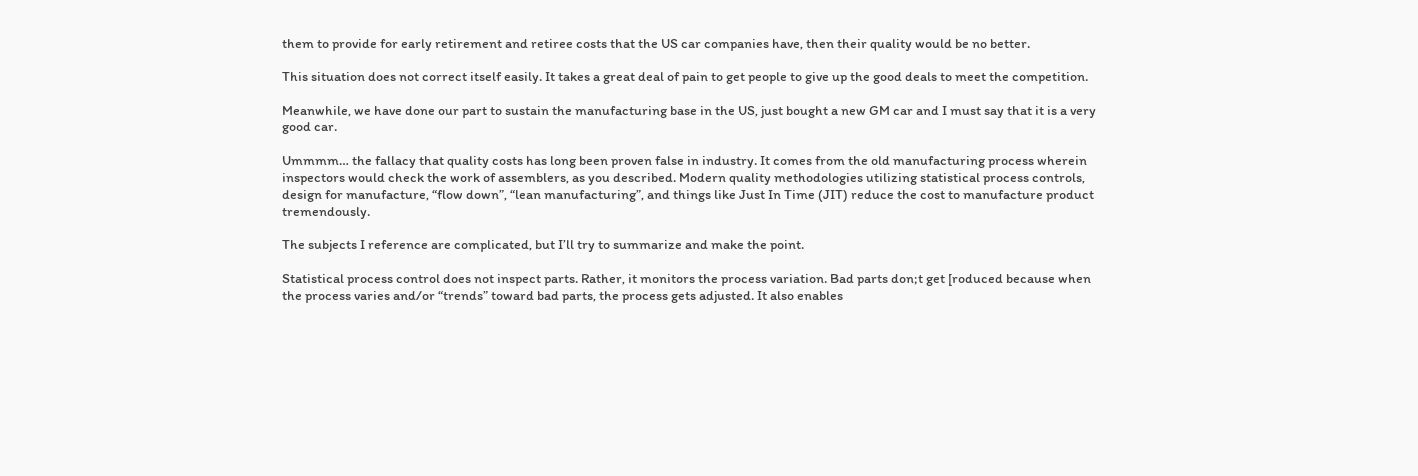them to provide for early retirement and retiree costs that the US car companies have, then their quality would be no better.

This situation does not correct itself easily. It takes a great deal of pain to get people to give up the good deals to meet the competition.

Meanwhile, we have done our part to sustain the manufacturing base in the US, just bought a new GM car and I must say that it is a very good car.

Ummmm… the fallacy that quality costs has long been proven false in industry. It comes from the old manufacturing process wherein inspectors would check the work of assemblers, as you described. Modern quality methodologies utilizing statistical process controls, design for manufacture, “flow down”, “lean manufacturing”, and things like Just In Time (JIT) reduce the cost to manufacture product tremendously.

The subjects I reference are complicated, but I’ll try to summarize and make the point.

Statistical process control does not inspect parts. Rather, it monitors the process variation. Bad parts don;t get [roduced because when the process varies and/or “trends” toward bad parts, the process gets adjusted. It also enables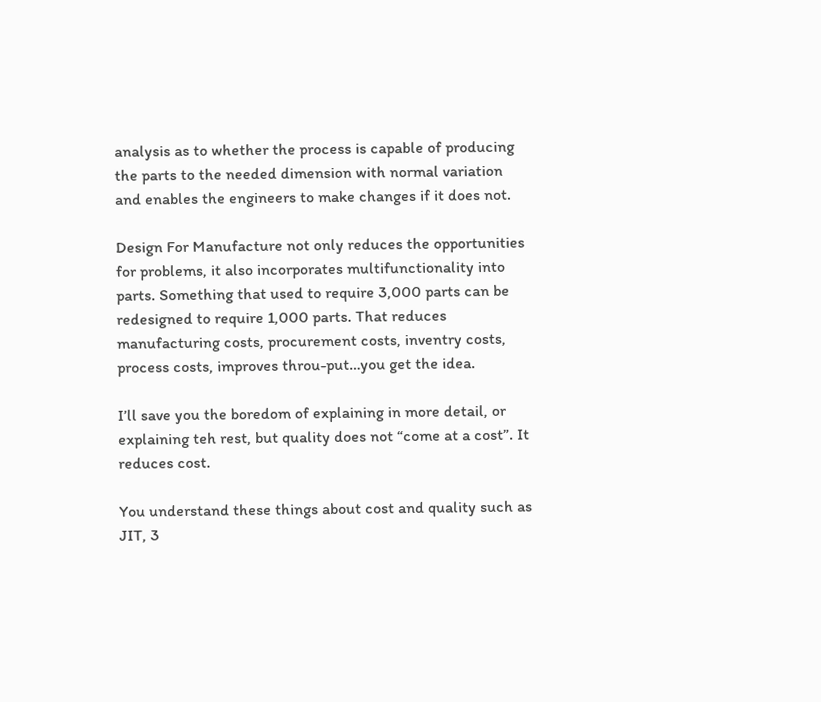analysis as to whether the process is capable of producing the parts to the needed dimension with normal variation and enables the engineers to make changes if it does not.

Design For Manufacture not only reduces the opportunities for problems, it also incorporates multifunctionality into parts. Something that used to require 3,000 parts can be redesigned to require 1,000 parts. That reduces manufacturing costs, procurement costs, inventry costs, process costs, improves throu-put…you get the idea.

I’ll save you the boredom of explaining in more detail, or explaining teh rest, but quality does not “come at a cost”. It reduces cost.

You understand these things about cost and quality such as JIT, 3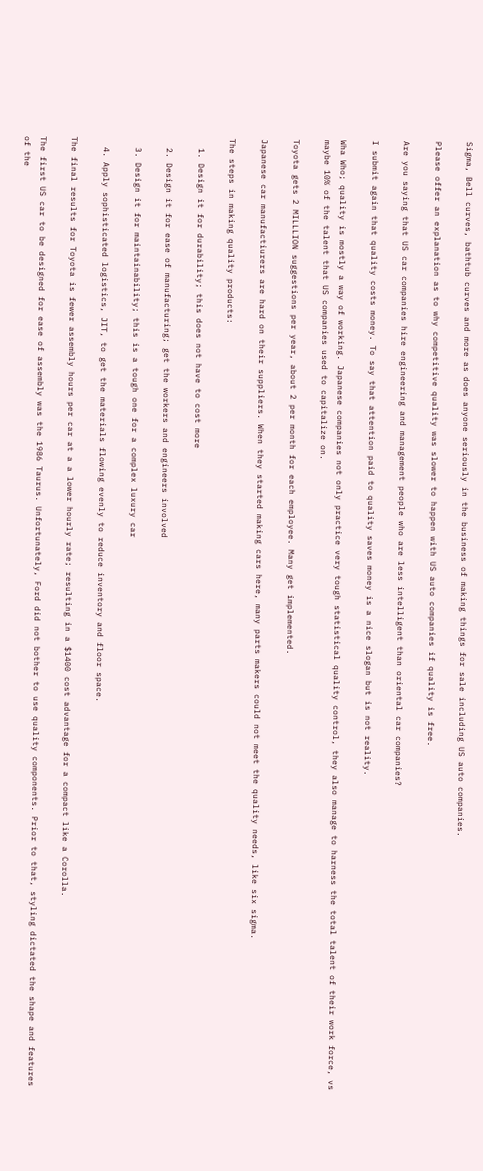Sigma, Bell curves, bathtub curves and more as does anyone seriously in the business of making things for sale including US auto companies.

Please offer an explanation as to why competitive quality was slower to happen with US auto companies if quality is free.

Are you saying that US car companies hire engineering and management people who are less intelligent than oriental car companies?

I submit again that quality costs money. To say that attention paid to quality saves money is a nice slogan but is not reality.

Wha Who; quality is mostly a way of working. Japanese companies not only practice very tough statistical quality control, they also manage to harness the total talent of their work force, vs maybe 10% of the talent that US companies used to capitalize on.

Toyota gets 2 MILLLION suggestions per year, about 2 per month for each employee. Many get implemented.

Japanese car manufactiurers are hard on their suppliers. When they started making cars here, many parts makers could not meet the quality needs, like six sigma.

The steps in making quality products:

  1. Design it for durability; this does not have to cost more

  2. Design it for ease of manufacturing; get the workers and engineers involved

  3. Design it for maintainability; this is a tough one for a complex luxury car

  4. Apply sophisticated logistics, JIT, to get the materials flowing evenly to reduce inventory and floor space.

The final results for Toyota is fewer assembly hours per car at a a lower hourly rate; resulting in a $1400 cost advantage for a compact like a Corolla.

The first US car to be designed for ease of assembly was the 1986 Taurus. Unfortunately, Ford did not bother to use quality components. Prior to that, styling dictated the shape and features of the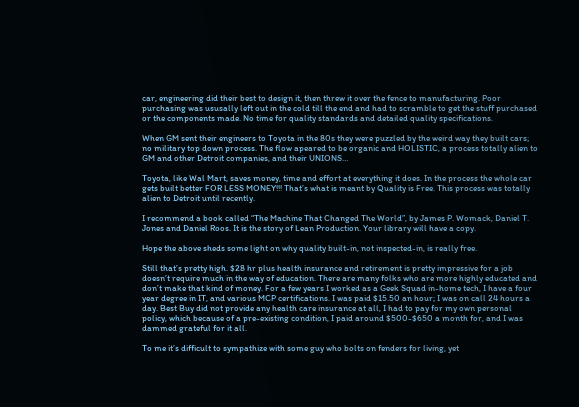car, engineering did their best to design it, then threw it over the fence to manufacturing. Poor purchasing was ususally left out in the cold till the end and had to scramble to get the stuff purchased or the components made. No time for quality standards and detailed quality specifications.

When GM sent their engineers to Toyota in the 80s they were puzzled by the weird way they built cars; no military top down process. The flow apeared to be organic and HOLISTIC, a process totally alien to GM and other Detroit companies, and their UNIONS…

Toyota, like Wal Mart, saves money, time and effort at everything it does. In the process the whole car gets built better FOR LESS MONEY!!! That’s what is meant by Quality is Free. This process was totally alien to Detroit until recently.

I recommend a book called “The Machine That Changed The World”, by James P. Womack, Daniel T. Jones and Daniel Roos. It is the story of Lean Production. Your library will have a copy.

Hope the above sheds some light on why quality built-in, not inspected-in, is really free.

Still that’s pretty high. $28 hr plus health insurance and retirement is pretty impressive for a job doesn’t require much in the way of education. There are many folks who are more highly educated and don’t make that kind of money. For a few years I worked as a Geek Squad in-home tech, I have a four year degree in IT, and various MCP certifications. I was paid $15.50 an hour; I was on call 24 hours a day. Best Buy did not provide any health care insurance at all, I had to pay for my own personal policy, which because of a pre-existing condition, I paid around $500-$650 a month for, and I was dammed grateful for it all.

To me it’s difficult to sympathize with some guy who bolts on fenders for living, yet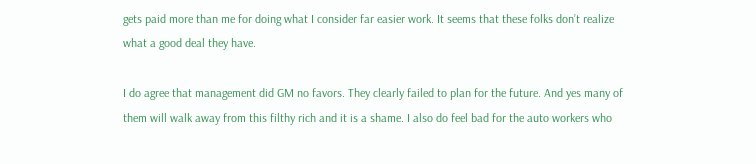gets paid more than me for doing what I consider far easier work. It seems that these folks don’t realize what a good deal they have.

I do agree that management did GM no favors. They clearly failed to plan for the future. And yes many of them will walk away from this filthy rich and it is a shame. I also do feel bad for the auto workers who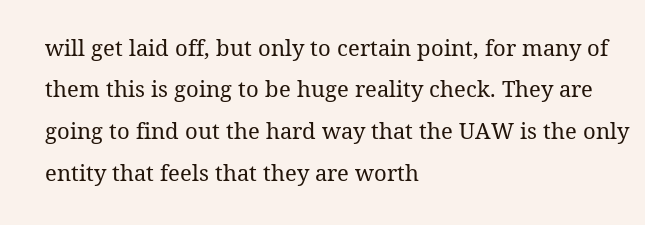will get laid off, but only to certain point, for many of them this is going to be huge reality check. They are going to find out the hard way that the UAW is the only entity that feels that they are worth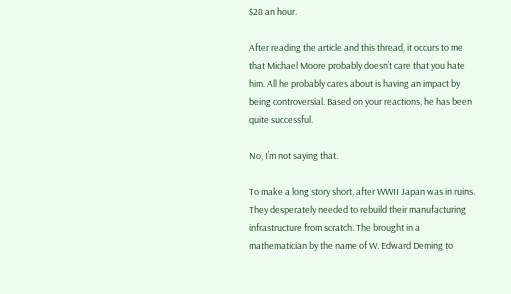$28 an hour.

After reading the article and this thread, it occurs to me that Michael Moore probably doesn’t care that you hate him. All he probably cares about is having an impact by being controversial. Based on your reactions, he has been quite successful.

No, I’m not saying that.

To make a long story short, after WWII Japan was in ruins. They desperately needed to rebuild their manufacturing infrastructure from scratch. The brought in a mathematician by the name of W. Edward Deming to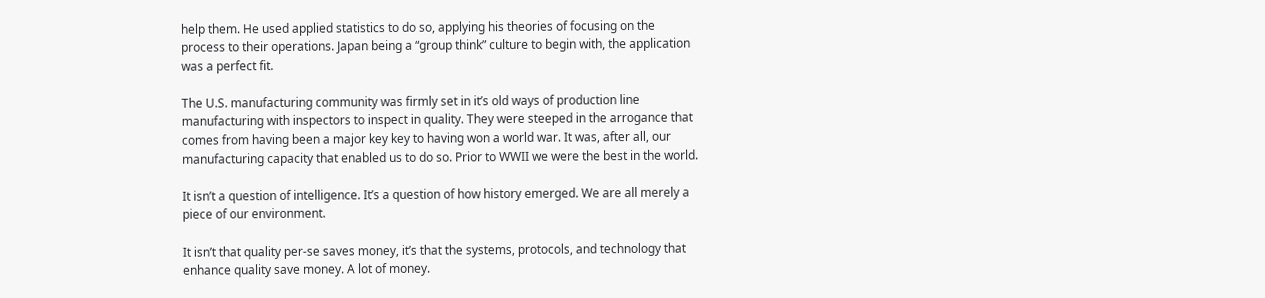help them. He used applied statistics to do so, applying his theories of focusing on the process to their operations. Japan being a “group think” culture to begin with, the application was a perfect fit.

The U.S. manufacturing community was firmly set in it’s old ways of production line manufacturing with inspectors to inspect in quality. They were steeped in the arrogance that comes from having been a major key key to having won a world war. It was, after all, our manufacturing capacity that enabled us to do so. Prior to WWII we were the best in the world.

It isn’t a question of intelligence. It’s a question of how history emerged. We are all merely a piece of our environment.

It isn’t that quality per-se saves money, it’s that the systems, protocols, and technology that enhance quality save money. A lot of money.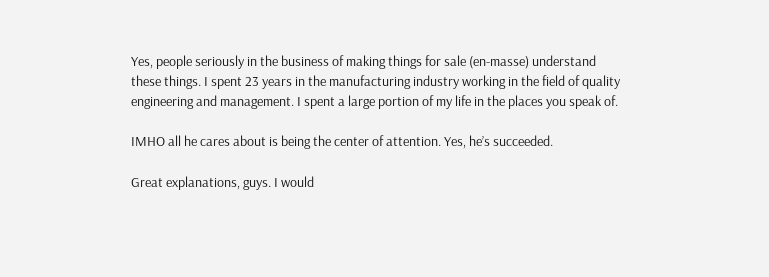Yes, people seriously in the business of making things for sale (en-masse) understand these things. I spent 23 years in the manufacturing industry working in the field of quality engineering and management. I spent a large portion of my life in the places you speak of.

IMHO all he cares about is being the center of attention. Yes, he’s succeeded.

Great explanations, guys. I would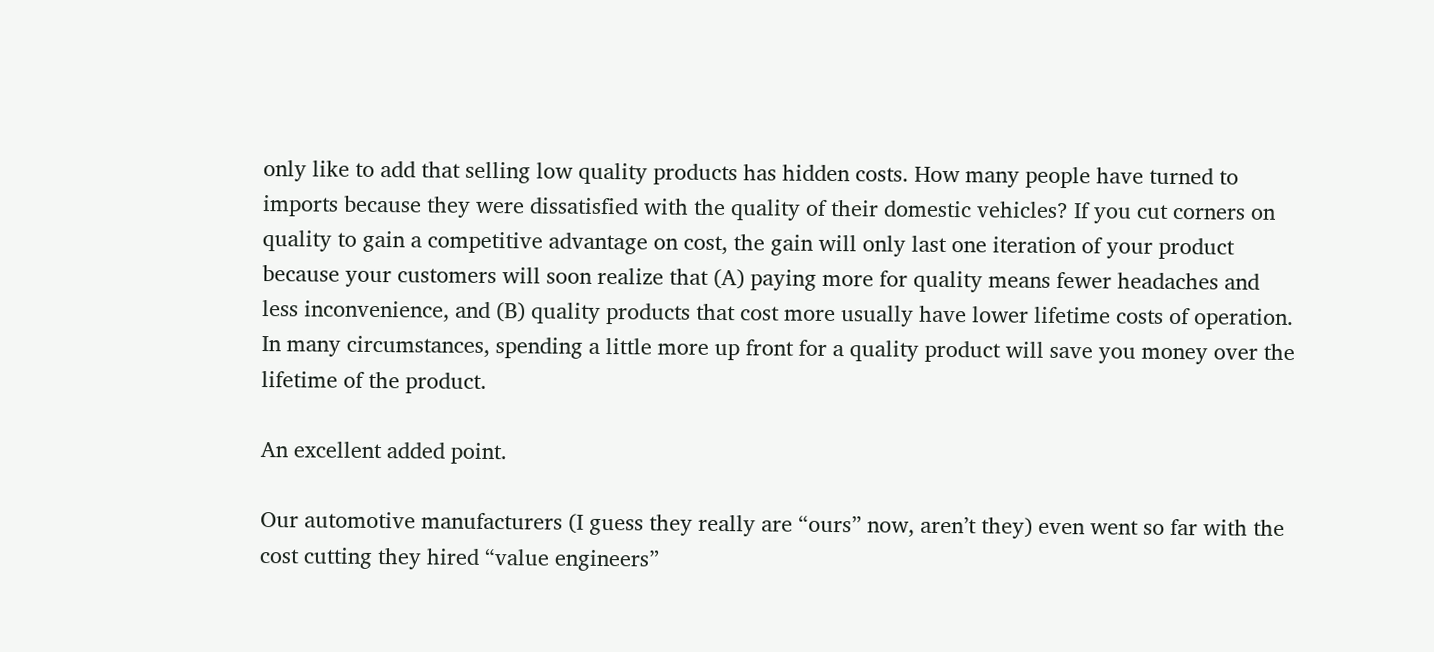only like to add that selling low quality products has hidden costs. How many people have turned to imports because they were dissatisfied with the quality of their domestic vehicles? If you cut corners on quality to gain a competitive advantage on cost, the gain will only last one iteration of your product because your customers will soon realize that (A) paying more for quality means fewer headaches and less inconvenience, and (B) quality products that cost more usually have lower lifetime costs of operation. In many circumstances, spending a little more up front for a quality product will save you money over the lifetime of the product.

An excellent added point.

Our automotive manufacturers (I guess they really are “ours” now, aren’t they) even went so far with the cost cutting they hired “value engineers”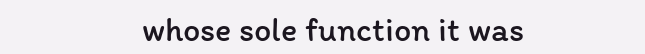whose sole function it was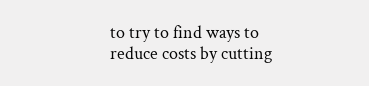to try to find ways to reduce costs by cutting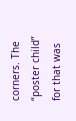corners. The “poster child” for that was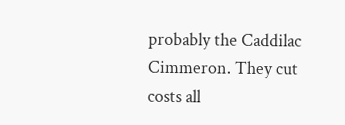probably the Caddilac Cimmeron. They cut costs all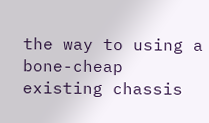the way to using a bone-cheap existing chassis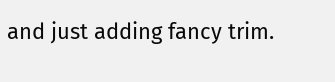and just adding fancy trim.